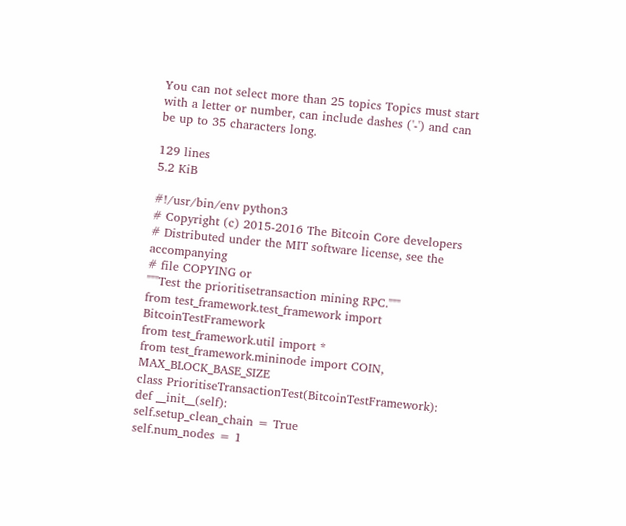You can not select more than 25 topics Topics must start with a letter or number, can include dashes ('-') and can be up to 35 characters long.

129 lines
5.2 KiB

#!/usr/bin/env python3
# Copyright (c) 2015-2016 The Bitcoin Core developers
# Distributed under the MIT software license, see the accompanying
# file COPYING or
"""Test the prioritisetransaction mining RPC."""
from test_framework.test_framework import BitcoinTestFramework
from test_framework.util import *
from test_framework.mininode import COIN, MAX_BLOCK_BASE_SIZE
class PrioritiseTransactionTest(BitcoinTestFramework):
def __init__(self):
self.setup_clean_chain = True
self.num_nodes = 1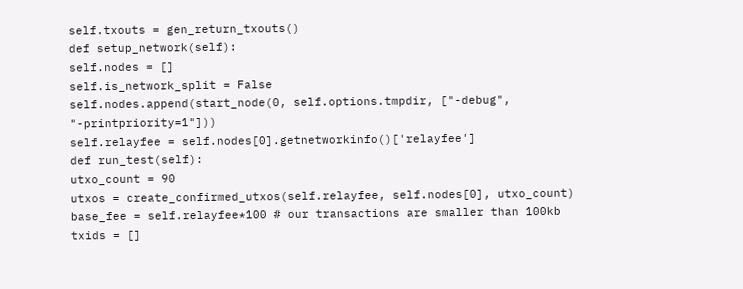self.txouts = gen_return_txouts()
def setup_network(self):
self.nodes = []
self.is_network_split = False
self.nodes.append(start_node(0, self.options.tmpdir, ["-debug", "-printpriority=1"]))
self.relayfee = self.nodes[0].getnetworkinfo()['relayfee']
def run_test(self):
utxo_count = 90
utxos = create_confirmed_utxos(self.relayfee, self.nodes[0], utxo_count)
base_fee = self.relayfee*100 # our transactions are smaller than 100kb
txids = []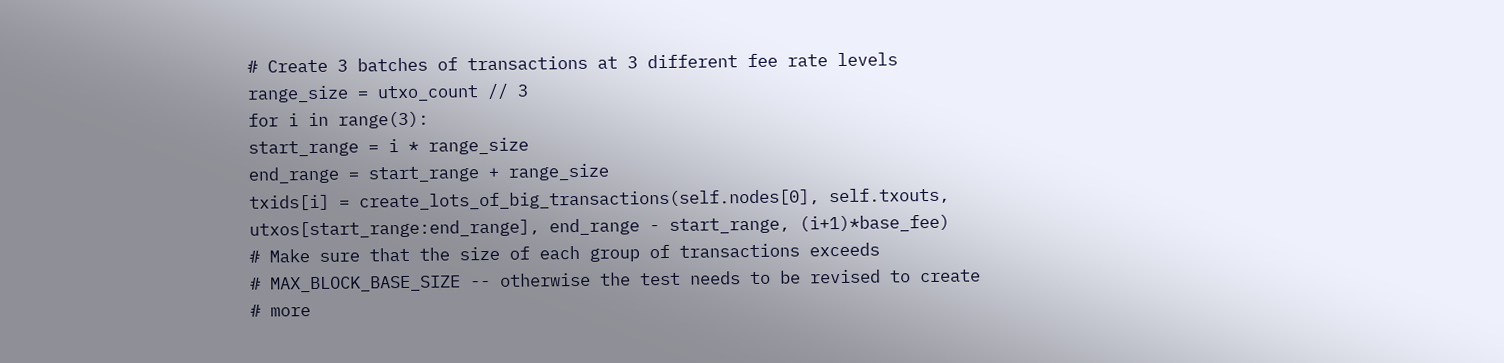# Create 3 batches of transactions at 3 different fee rate levels
range_size = utxo_count // 3
for i in range(3):
start_range = i * range_size
end_range = start_range + range_size
txids[i] = create_lots_of_big_transactions(self.nodes[0], self.txouts, utxos[start_range:end_range], end_range - start_range, (i+1)*base_fee)
# Make sure that the size of each group of transactions exceeds
# MAX_BLOCK_BASE_SIZE -- otherwise the test needs to be revised to create
# more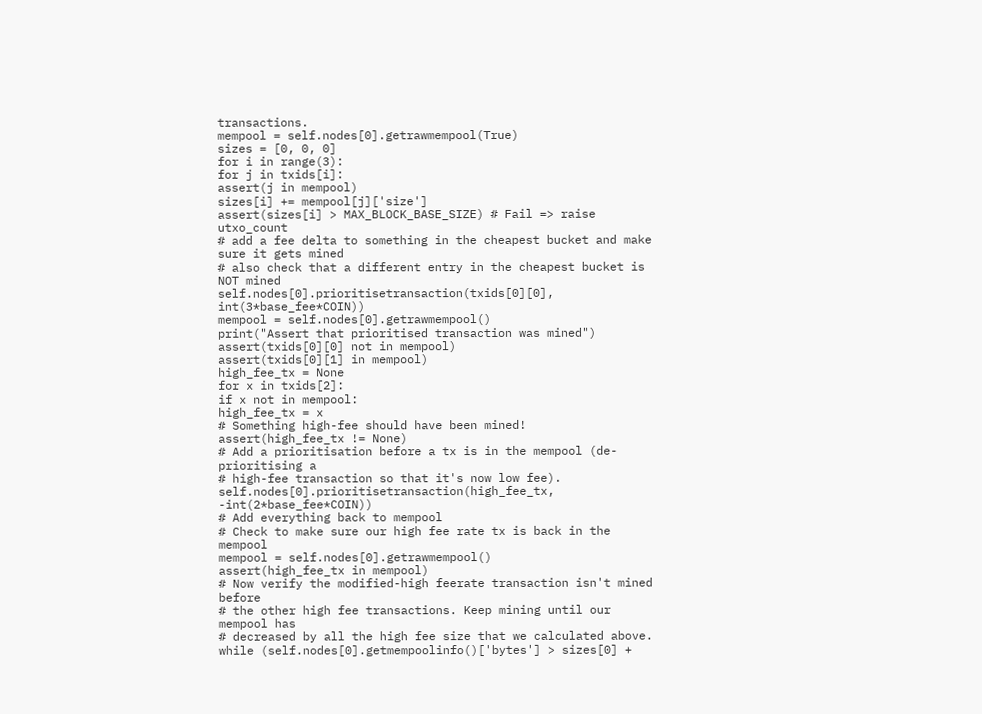transactions.
mempool = self.nodes[0].getrawmempool(True)
sizes = [0, 0, 0]
for i in range(3):
for j in txids[i]:
assert(j in mempool)
sizes[i] += mempool[j]['size']
assert(sizes[i] > MAX_BLOCK_BASE_SIZE) # Fail => raise utxo_count
# add a fee delta to something in the cheapest bucket and make sure it gets mined
# also check that a different entry in the cheapest bucket is NOT mined
self.nodes[0].prioritisetransaction(txids[0][0], int(3*base_fee*COIN))
mempool = self.nodes[0].getrawmempool()
print("Assert that prioritised transaction was mined")
assert(txids[0][0] not in mempool)
assert(txids[0][1] in mempool)
high_fee_tx = None
for x in txids[2]:
if x not in mempool:
high_fee_tx = x
# Something high-fee should have been mined!
assert(high_fee_tx != None)
# Add a prioritisation before a tx is in the mempool (de-prioritising a
# high-fee transaction so that it's now low fee).
self.nodes[0].prioritisetransaction(high_fee_tx, -int(2*base_fee*COIN))
# Add everything back to mempool
# Check to make sure our high fee rate tx is back in the mempool
mempool = self.nodes[0].getrawmempool()
assert(high_fee_tx in mempool)
# Now verify the modified-high feerate transaction isn't mined before
# the other high fee transactions. Keep mining until our mempool has
# decreased by all the high fee size that we calculated above.
while (self.nodes[0].getmempoolinfo()['bytes'] > sizes[0] +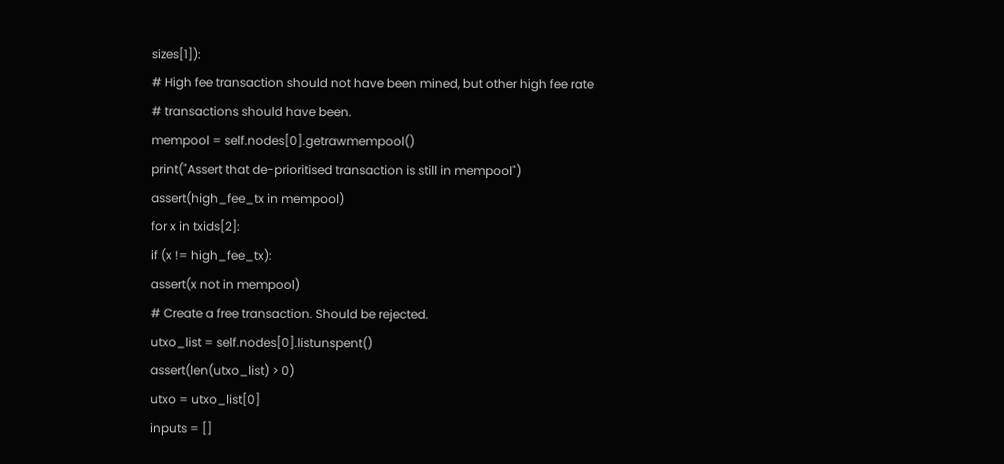sizes[1]):
# High fee transaction should not have been mined, but other high fee rate
# transactions should have been.
mempool = self.nodes[0].getrawmempool()
print("Assert that de-prioritised transaction is still in mempool")
assert(high_fee_tx in mempool)
for x in txids[2]:
if (x != high_fee_tx):
assert(x not in mempool)
# Create a free transaction. Should be rejected.
utxo_list = self.nodes[0].listunspent()
assert(len(utxo_list) > 0)
utxo = utxo_list[0]
inputs = []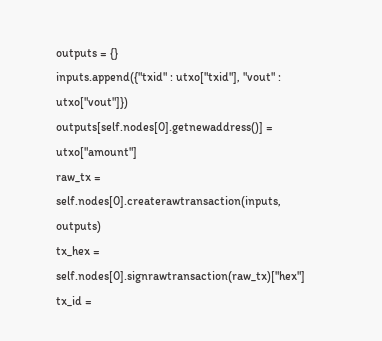outputs = {}
inputs.append({"txid" : utxo["txid"], "vout" : utxo["vout"]})
outputs[self.nodes[0].getnewaddress()] = utxo["amount"]
raw_tx = self.nodes[0].createrawtransaction(inputs, outputs)
tx_hex = self.nodes[0].signrawtransaction(raw_tx)["hex"]
tx_id =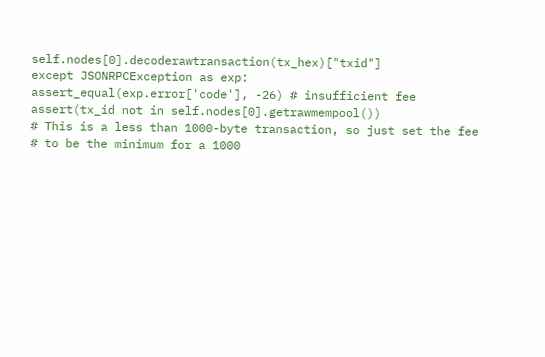self.nodes[0].decoderawtransaction(tx_hex)["txid"]
except JSONRPCException as exp:
assert_equal(exp.error['code'], -26) # insufficient fee
assert(tx_id not in self.nodes[0].getrawmempool())
# This is a less than 1000-byte transaction, so just set the fee
# to be the minimum for a 1000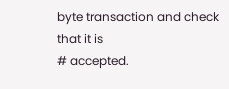byte transaction and check that it is
# accepted.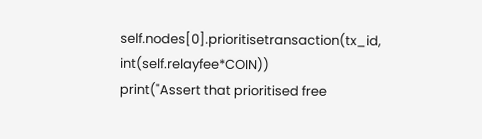self.nodes[0].prioritisetransaction(tx_id, int(self.relayfee*COIN))
print("Assert that prioritised free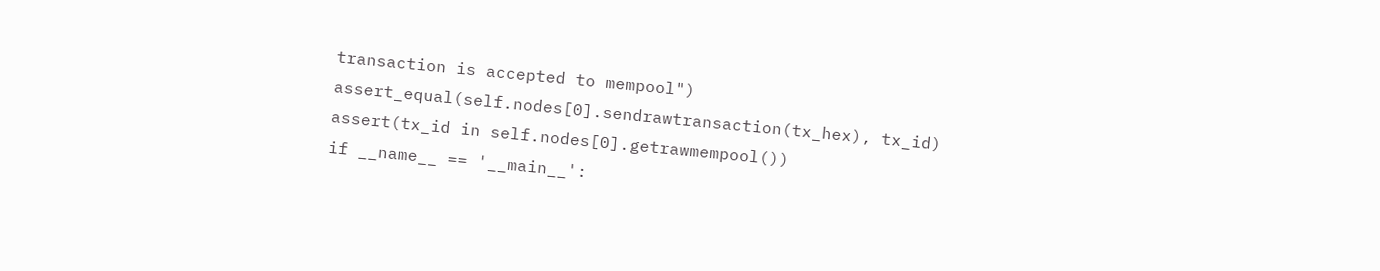transaction is accepted to mempool")
assert_equal(self.nodes[0].sendrawtransaction(tx_hex), tx_id)
assert(tx_id in self.nodes[0].getrawmempool())
if __name__ == '__main__':